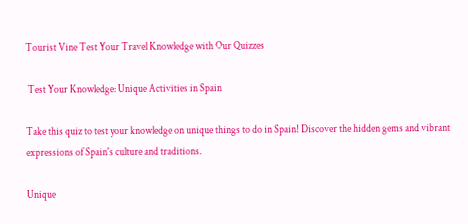Tourist Vine Test Your Travel Knowledge with Our Quizzes

 Test Your Knowledge: Unique Activities in Spain

Take this quiz to test your knowledge on unique things to do in Spain! Discover the hidden gems and vibrant expressions of Spain's culture and traditions.

Unique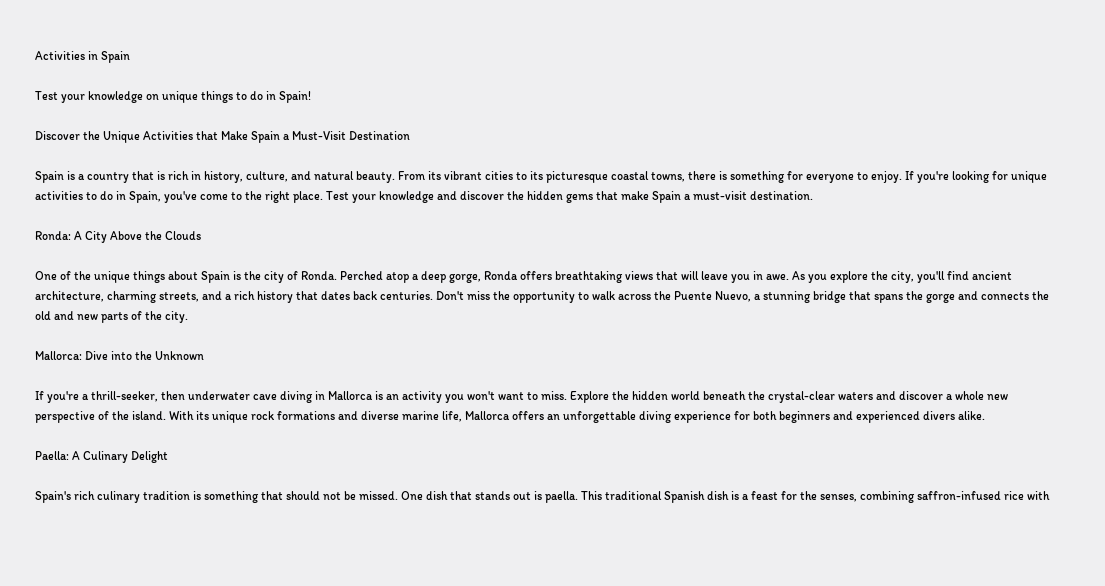Activities in Spain

Test your knowledge on unique things to do in Spain!

Discover the Unique Activities that Make Spain a Must-Visit Destination

Spain is a country that is rich in history, culture, and natural beauty. From its vibrant cities to its picturesque coastal towns, there is something for everyone to enjoy. If you're looking for unique activities to do in Spain, you've come to the right place. Test your knowledge and discover the hidden gems that make Spain a must-visit destination.

Ronda: A City Above the Clouds

One of the unique things about Spain is the city of Ronda. Perched atop a deep gorge, Ronda offers breathtaking views that will leave you in awe. As you explore the city, you'll find ancient architecture, charming streets, and a rich history that dates back centuries. Don't miss the opportunity to walk across the Puente Nuevo, a stunning bridge that spans the gorge and connects the old and new parts of the city.

Mallorca: Dive into the Unknown

If you're a thrill-seeker, then underwater cave diving in Mallorca is an activity you won't want to miss. Explore the hidden world beneath the crystal-clear waters and discover a whole new perspective of the island. With its unique rock formations and diverse marine life, Mallorca offers an unforgettable diving experience for both beginners and experienced divers alike.

Paella: A Culinary Delight

Spain's rich culinary tradition is something that should not be missed. One dish that stands out is paella. This traditional Spanish dish is a feast for the senses, combining saffron-infused rice with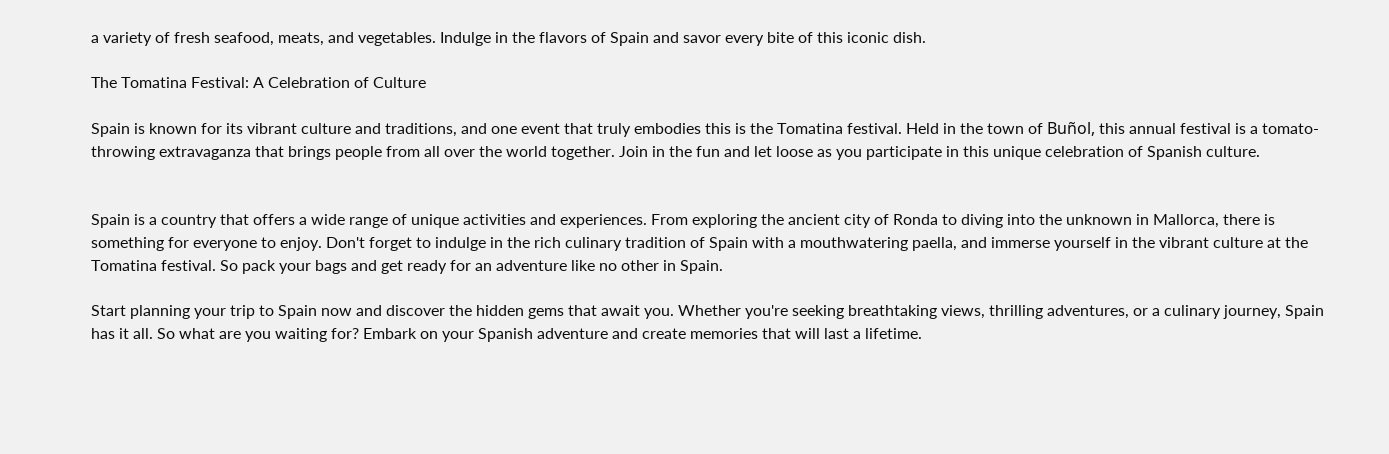a variety of fresh seafood, meats, and vegetables. Indulge in the flavors of Spain and savor every bite of this iconic dish.

The Tomatina Festival: A Celebration of Culture

Spain is known for its vibrant culture and traditions, and one event that truly embodies this is the Tomatina festival. Held in the town of Buñol, this annual festival is a tomato-throwing extravaganza that brings people from all over the world together. Join in the fun and let loose as you participate in this unique celebration of Spanish culture.


Spain is a country that offers a wide range of unique activities and experiences. From exploring the ancient city of Ronda to diving into the unknown in Mallorca, there is something for everyone to enjoy. Don't forget to indulge in the rich culinary tradition of Spain with a mouthwatering paella, and immerse yourself in the vibrant culture at the Tomatina festival. So pack your bags and get ready for an adventure like no other in Spain.

Start planning your trip to Spain now and discover the hidden gems that await you. Whether you're seeking breathtaking views, thrilling adventures, or a culinary journey, Spain has it all. So what are you waiting for? Embark on your Spanish adventure and create memories that will last a lifetime.